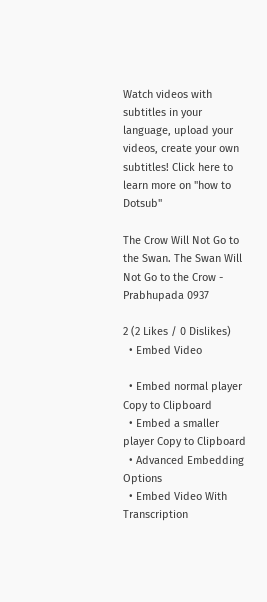Watch videos with subtitles in your language, upload your videos, create your own subtitles! Click here to learn more on "how to Dotsub"

The Crow Will Not Go to the Swan. The Swan Will Not Go to the Crow - Prabhupada 0937

2 (2 Likes / 0 Dislikes)
  • Embed Video

  • Embed normal player Copy to Clipboard
  • Embed a smaller player Copy to Clipboard
  • Advanced Embedding Options
  • Embed Video With Transcription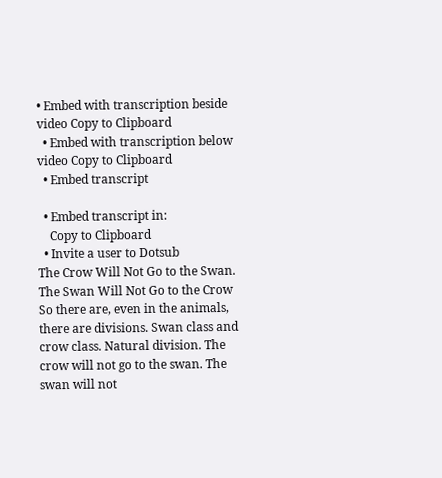• Embed with transcription beside video Copy to Clipboard
  • Embed with transcription below video Copy to Clipboard
  • Embed transcript

  • Embed transcript in:
    Copy to Clipboard
  • Invite a user to Dotsub
The Crow Will Not Go to the Swan. The Swan Will Not Go to the Crow So there are, even in the animals, there are divisions. Swan class and crow class. Natural division. The crow will not go to the swan. The swan will not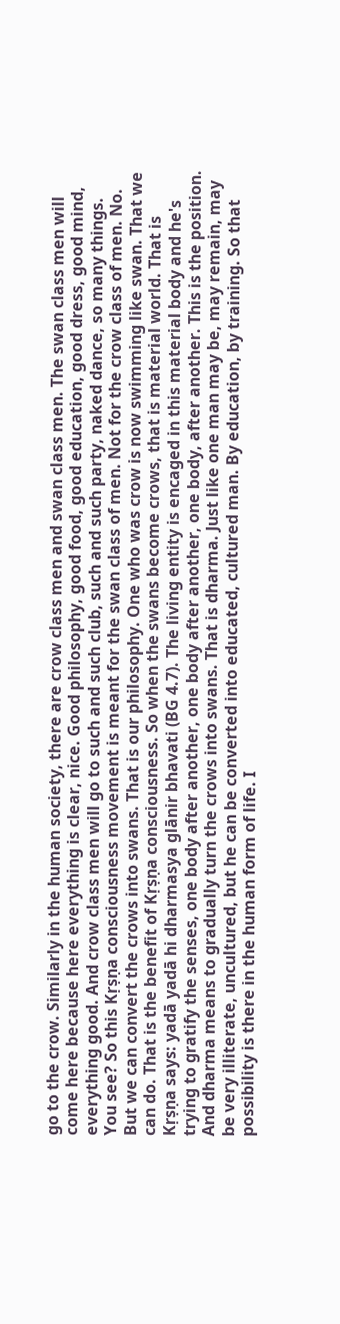go to the crow. Similarly in the human society, there are crow class men and swan class men. The swan class men will come here because here everything is clear, nice. Good philosophy, good food, good education, good dress, good mind, everything good. And crow class men will go to such and such club, such and such party, naked dance, so many things. You see? So this Kṛṣṇa consciousness movement is meant for the swan class of men. Not for the crow class of men. No. But we can convert the crows into swans. That is our philosophy. One who was crow is now swimming like swan. That we can do. That is the benefit of Kṛṣṇa consciousness. So when the swans become crows, that is material world. That is Kṛṣṇa says: yadā yadā hi dharmasya glānir bhavati (BG 4.7). The living entity is encaged in this material body and he's trying to gratify the senses, one body after another, one body after another, one body, after another. This is the position. And dharma means to gradually turn the crows into swans. That is dharma. Just like one man may be, may remain, may be very illiterate, uncultured, but he can be converted into educated, cultured man. By education, by training. So that possibility is there in the human form of life. I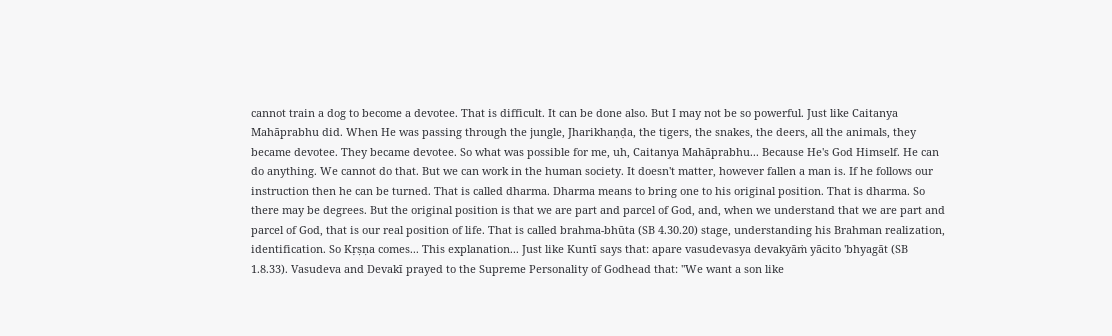cannot train a dog to become a devotee. That is difficult. It can be done also. But I may not be so powerful. Just like Caitanya Mahāprabhu did. When He was passing through the jungle, Jharikhaṇḍa, the tigers, the snakes, the deers, all the animals, they became devotee. They became devotee. So what was possible for me, uh, Caitanya Mahāprabhu... Because He's God Himself. He can do anything. We cannot do that. But we can work in the human society. It doesn't matter, however fallen a man is. If he follows our instruction then he can be turned. That is called dharma. Dharma means to bring one to his original position. That is dharma. So there may be degrees. But the original position is that we are part and parcel of God, and, when we understand that we are part and parcel of God, that is our real position of life. That is called brahma-bhūta (SB 4.30.20) stage, understanding his Brahman realization, identification. So Kṛṣṇa comes... This explanation... Just like Kuntī says that: apare vasudevasya devakyāṁ yācito 'bhyagāt (SB 1.8.33). Vasudeva and Devakī prayed to the Supreme Personality of Godhead that: "We want a son like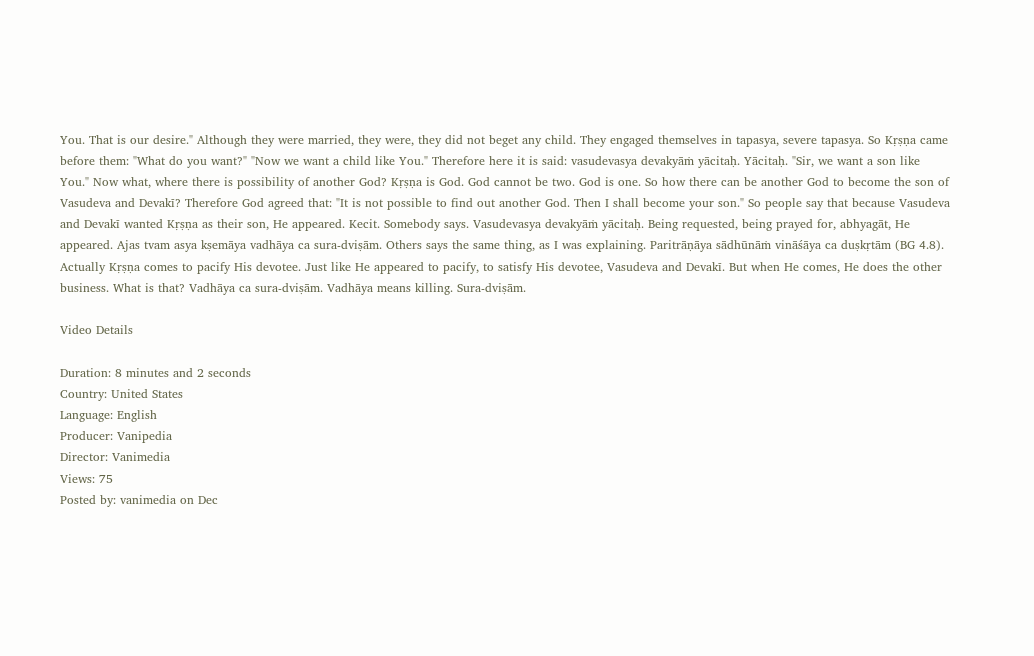You. That is our desire." Although they were married, they were, they did not beget any child. They engaged themselves in tapasya, severe tapasya. So Kṛṣṇa came before them: "What do you want?" "Now we want a child like You." Therefore here it is said: vasudevasya devakyāṁ yācitaḥ. Yācitaḥ. "Sir, we want a son like You." Now what, where there is possibility of another God? Kṛṣṇa is God. God cannot be two. God is one. So how there can be another God to become the son of Vasudeva and Devakī? Therefore God agreed that: "It is not possible to find out another God. Then I shall become your son." So people say that because Vasudeva and Devakī wanted Kṛṣṇa as their son, He appeared. Kecit. Somebody says. Vasudevasya devakyāṁ yācitaḥ. Being requested, being prayed for, abhyagāt, He appeared. Ajas tvam asya kṣemāya vadhāya ca sura-dviṣām. Others says the same thing, as I was explaining. Paritrāṇāya sādhūnāṁ vināśāya ca duṣkṛtām (BG 4.8). Actually Kṛṣṇa comes to pacify His devotee. Just like He appeared to pacify, to satisfy His devotee, Vasudeva and Devakī. But when He comes, He does the other business. What is that? Vadhāya ca sura-dviṣām. Vadhāya means killing. Sura-dviṣām.

Video Details

Duration: 8 minutes and 2 seconds
Country: United States
Language: English
Producer: Vanipedia
Director: Vanimedia
Views: 75
Posted by: vanimedia on Dec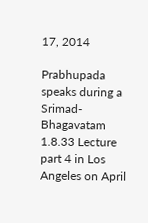17, 2014

Prabhupada speaks during a Srimad-Bhagavatam 1.8.33 Lecture part 4 in Los Angeles on April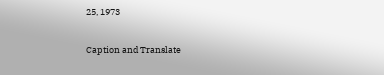25, 1973

Caption and Translate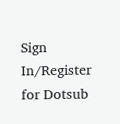Sign In/Register for Dotsub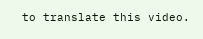to translate this video.